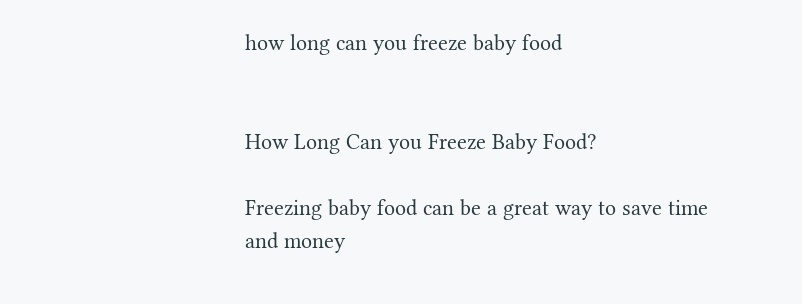how long can you freeze baby food


How Long Can you Freeze Baby Food?

Freezing baby food can be a great way to save time and money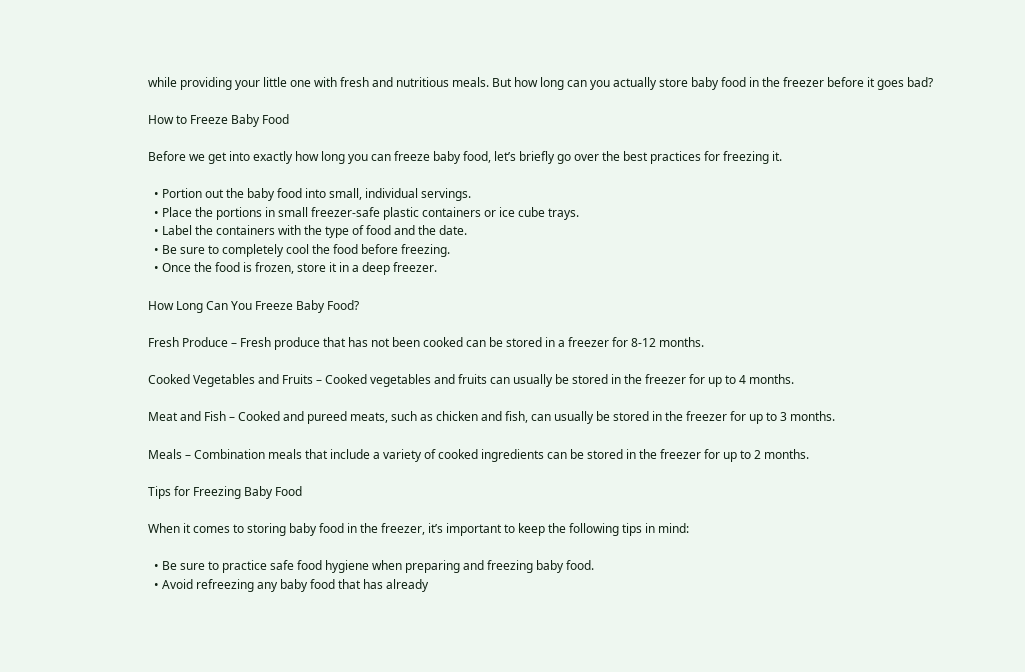while providing your little one with fresh and nutritious meals. But how long can you actually store baby food in the freezer before it goes bad?

How to Freeze Baby Food

Before we get into exactly how long you can freeze baby food, let’s briefly go over the best practices for freezing it.

  • Portion out the baby food into small, individual servings.
  • Place the portions in small freezer-safe plastic containers or ice cube trays.
  • Label the containers with the type of food and the date.
  • Be sure to completely cool the food before freezing.
  • Once the food is frozen, store it in a deep freezer.

How Long Can You Freeze Baby Food?

Fresh Produce – Fresh produce that has not been cooked can be stored in a freezer for 8-12 months.

Cooked Vegetables and Fruits – Cooked vegetables and fruits can usually be stored in the freezer for up to 4 months.

Meat and Fish – Cooked and pureed meats, such as chicken and fish, can usually be stored in the freezer for up to 3 months.

Meals – Combination meals that include a variety of cooked ingredients can be stored in the freezer for up to 2 months.

Tips for Freezing Baby Food

When it comes to storing baby food in the freezer, it’s important to keep the following tips in mind:

  • Be sure to practice safe food hygiene when preparing and freezing baby food.
  • Avoid refreezing any baby food that has already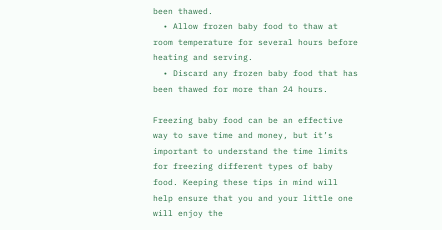been thawed.
  • Allow frozen baby food to thaw at room temperature for several hours before heating and serving.
  • Discard any frozen baby food that has been thawed for more than 24 hours.

Freezing baby food can be an effective way to save time and money, but it’s important to understand the time limits for freezing different types of baby food. Keeping these tips in mind will help ensure that you and your little one will enjoy the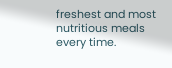freshest and most nutritious meals every time.